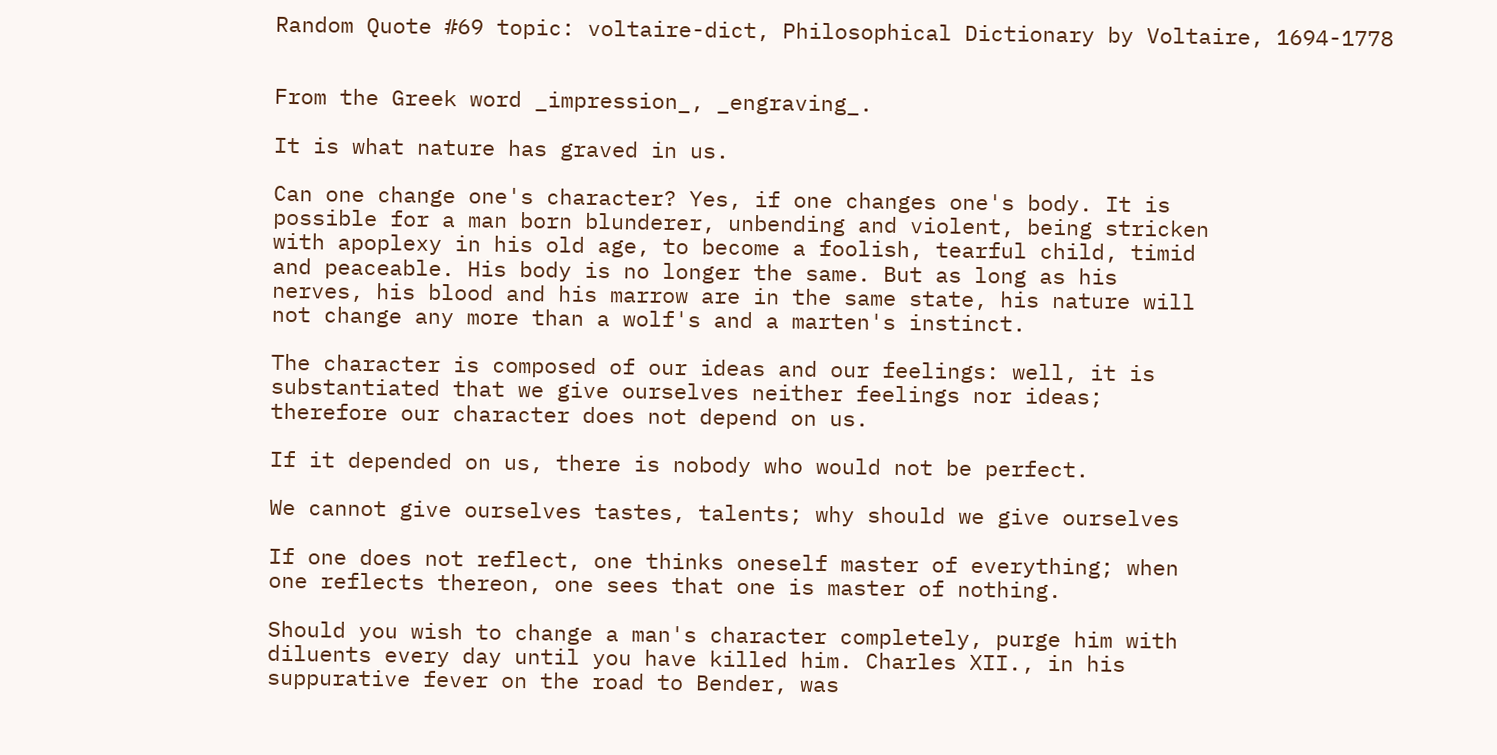Random Quote #69 topic: voltaire-dict, Philosophical Dictionary by Voltaire, 1694-1778


From the Greek word _impression_, _engraving_.

It is what nature has graved in us.

Can one change one's character? Yes, if one changes one's body. It is
possible for a man born blunderer, unbending and violent, being stricken
with apoplexy in his old age, to become a foolish, tearful child, timid
and peaceable. His body is no longer the same. But as long as his
nerves, his blood and his marrow are in the same state, his nature will
not change any more than a wolf's and a marten's instinct.

The character is composed of our ideas and our feelings: well, it is
substantiated that we give ourselves neither feelings nor ideas;
therefore our character does not depend on us.

If it depended on us, there is nobody who would not be perfect.

We cannot give ourselves tastes, talents; why should we give ourselves

If one does not reflect, one thinks oneself master of everything; when
one reflects thereon, one sees that one is master of nothing.

Should you wish to change a man's character completely, purge him with
diluents every day until you have killed him. Charles XII., in his
suppurative fever on the road to Bender, was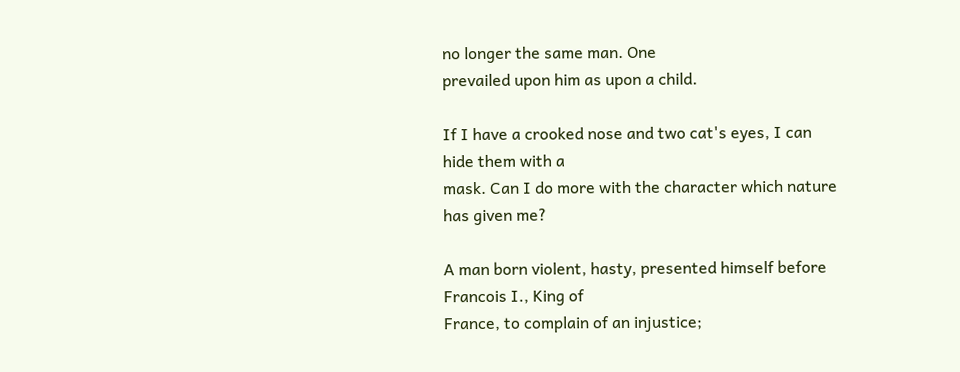no longer the same man. One
prevailed upon him as upon a child.

If I have a crooked nose and two cat's eyes, I can hide them with a
mask. Can I do more with the character which nature has given me?

A man born violent, hasty, presented himself before Francois I., King of
France, to complain of an injustice;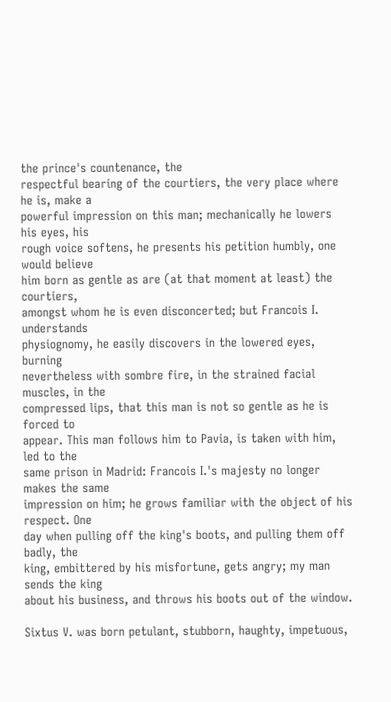the prince's countenance, the
respectful bearing of the courtiers, the very place where he is, make a
powerful impression on this man; mechanically he lowers his eyes, his
rough voice softens, he presents his petition humbly, one would believe
him born as gentle as are (at that moment at least) the courtiers,
amongst whom he is even disconcerted; but Francois I. understands
physiognomy, he easily discovers in the lowered eyes, burning
nevertheless with sombre fire, in the strained facial muscles, in the
compressed lips, that this man is not so gentle as he is forced to
appear. This man follows him to Pavia, is taken with him, led to the
same prison in Madrid: Francois I.'s majesty no longer makes the same
impression on him; he grows familiar with the object of his respect. One
day when pulling off the king's boots, and pulling them off badly, the
king, embittered by his misfortune, gets angry; my man sends the king
about his business, and throws his boots out of the window.

Sixtus V. was born petulant, stubborn, haughty, impetuous,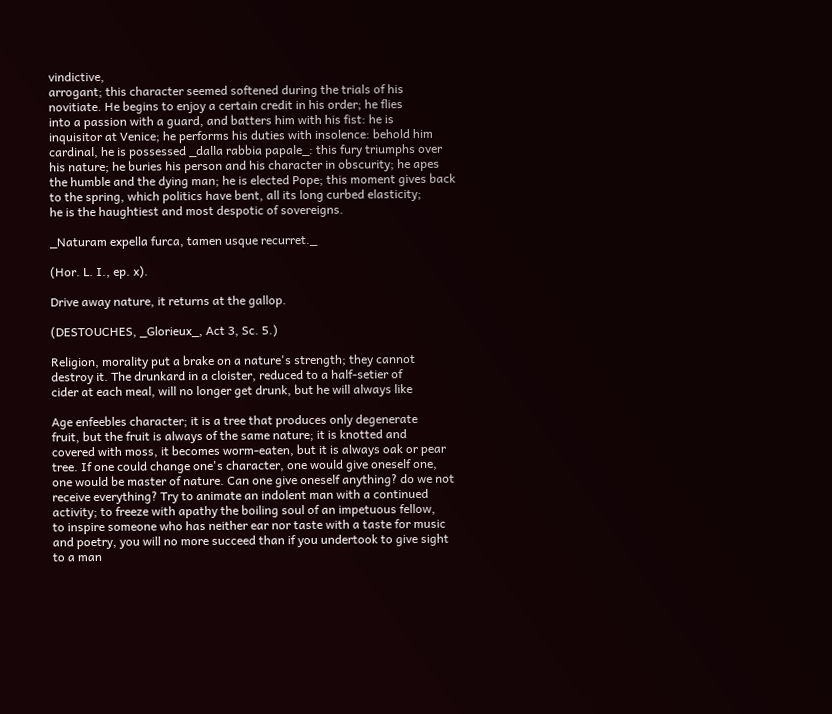vindictive,
arrogant; this character seemed softened during the trials of his
novitiate. He begins to enjoy a certain credit in his order; he flies
into a passion with a guard, and batters him with his fist: he is
inquisitor at Venice; he performs his duties with insolence: behold him
cardinal, he is possessed _dalla rabbia papale_: this fury triumphs over
his nature; he buries his person and his character in obscurity; he apes
the humble and the dying man; he is elected Pope; this moment gives back
to the spring, which politics have bent, all its long curbed elasticity;
he is the haughtiest and most despotic of sovereigns.

_Naturam expella furca, tamen usque recurret._

(Hor. L. I., ep. x).

Drive away nature, it returns at the gallop.

(DESTOUCHES, _Glorieux_, Act 3, Sc. 5.)

Religion, morality put a brake on a nature's strength; they cannot
destroy it. The drunkard in a cloister, reduced to a half-setier of
cider at each meal, will no longer get drunk, but he will always like

Age enfeebles character; it is a tree that produces only degenerate
fruit, but the fruit is always of the same nature; it is knotted and
covered with moss, it becomes worm-eaten, but it is always oak or pear
tree. If one could change one's character, one would give oneself one,
one would be master of nature. Can one give oneself anything? do we not
receive everything? Try to animate an indolent man with a continued
activity; to freeze with apathy the boiling soul of an impetuous fellow,
to inspire someone who has neither ear nor taste with a taste for music
and poetry, you will no more succeed than if you undertook to give sight
to a man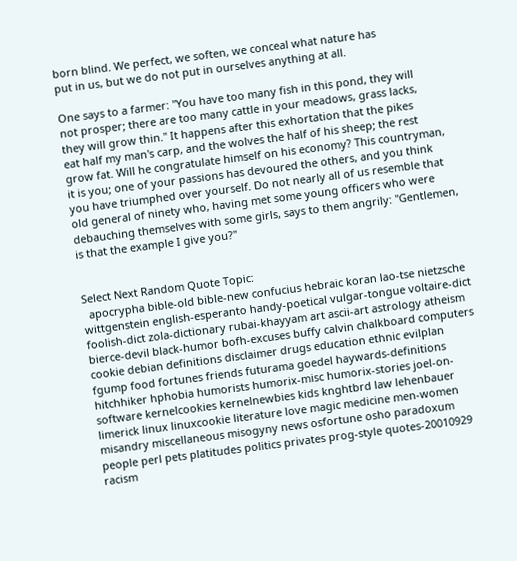born blind. We perfect, we soften, we conceal what nature has
put in us, but we do not put in ourselves anything at all.

One says to a farmer: "You have too many fish in this pond, they will
not prosper; there are too many cattle in your meadows, grass lacks,
they will grow thin." It happens after this exhortation that the pikes
eat half my man's carp, and the wolves the half of his sheep; the rest
grow fat. Will he congratulate himself on his economy? This countryman,
it is you; one of your passions has devoured the others, and you think
you have triumphed over yourself. Do not nearly all of us resemble that
old general of ninety who, having met some young officers who were
debauching themselves with some girls, says to them angrily: "Gentlemen,
is that the example I give you?"


Select Next Random Quote Topic:
  apocrypha bible-old bible-new confucius hebraic koran lao-tse nietzsche wittgenstein english-esperanto handy-poetical vulgar-tongue voltaire-dict foolish-dict zola-dictionary rubai-khayyam art ascii-art astrology atheism bierce-devil black-humor bofh-excuses buffy calvin chalkboard computers cookie debian definitions disclaimer drugs education ethnic evilplan fgump food fortunes friends futurama goedel haywards-definitions hitchhiker hphobia humorists humorix-misc humorix-stories joel-on-software kernelcookies kernelnewbies kids knghtbrd law lehenbauer limerick linux linuxcookie literature love magic medicine men-women misandry miscellaneous misogyny news osfortune osho paradoxum people perl pets platitudes politics privates prog-style quotes-20010929 racism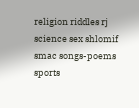religion riddles rj science sex shlomif smac songs-poems sports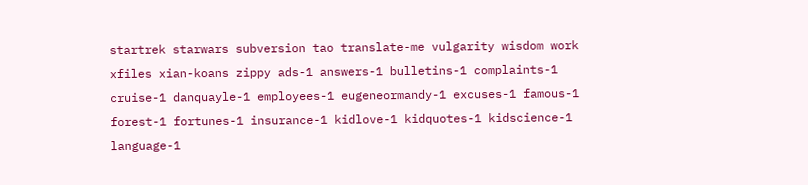startrek starwars subversion tao translate-me vulgarity wisdom work xfiles xian-koans zippy ads-1 answers-1 bulletins-1 complaints-1 cruise-1 danquayle-1 employees-1 eugeneormandy-1 excuses-1 famous-1 forest-1 fortunes-1 insurance-1 kidlove-1 kidquotes-1 kidscience-1 language-1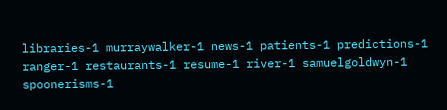libraries-1 murraywalker-1 news-1 patients-1 predictions-1 ranger-1 restaurants-1 resume-1 river-1 samuelgoldwyn-1 spoonerisms-1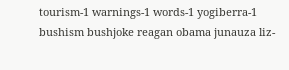tourism-1 warnings-1 words-1 yogiberra-1 bushism bushjoke reagan obama junauza liz-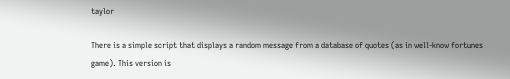taylor

There is a simple script that displays a random message from a database of quotes (as in well-know fortunes game). This version is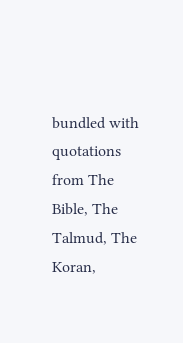bundled with quotations from The Bible, The Talmud, The Koran,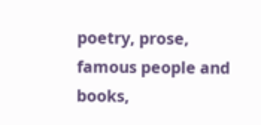poetry, prose, famous people and books,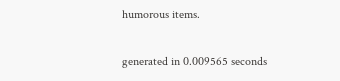humorous items.

generated in 0.009565 seconds